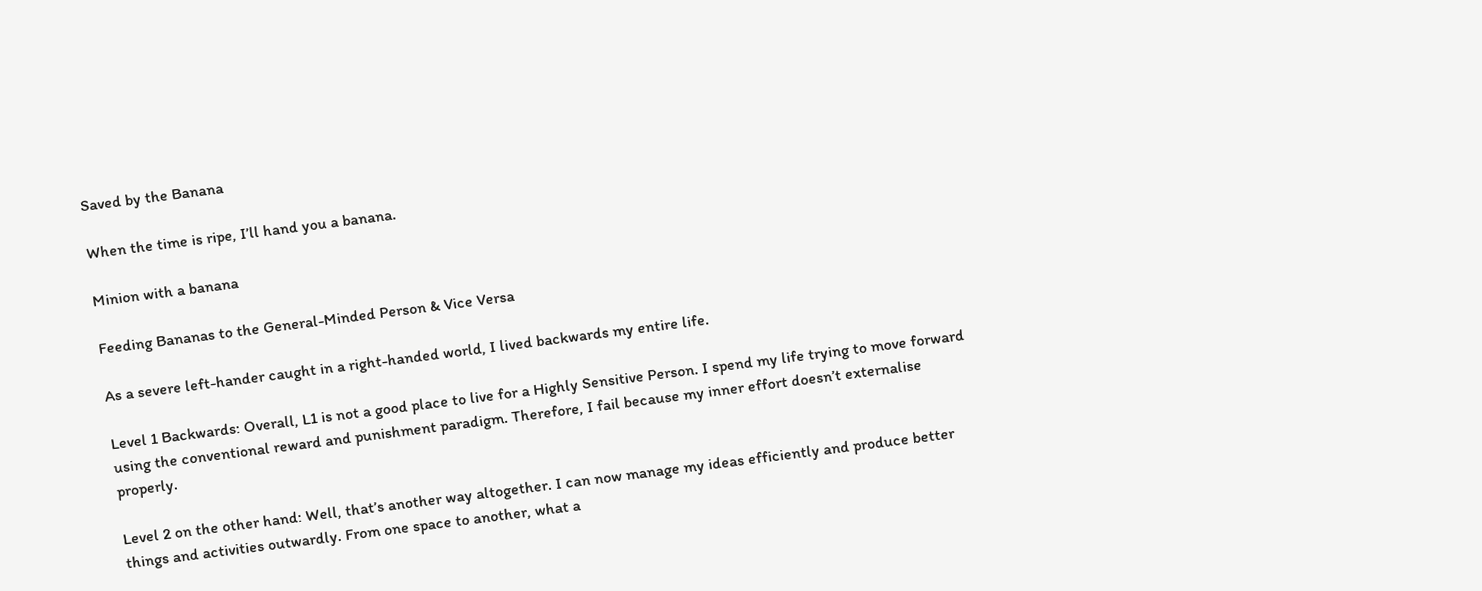Saved by the Banana

When the time is ripe, I’ll hand you a banana.

Minion with a banana

Feeding Bananas to the General-Minded Person & Vice Versa

As a severe left-hander caught in a right-handed world, I lived backwards my entire life.

Level 1 Backwards: Overall, L1 is not a good place to live for a Highly Sensitive Person. I spend my life trying to move forward using the conventional reward and punishment paradigm. Therefore, I fail because my inner effort doesn’t externalise properly.

Level 2 on the other hand: Well, that’s another way altogether. I can now manage my ideas efficiently and produce better things and activities outwardly. From one space to another, what a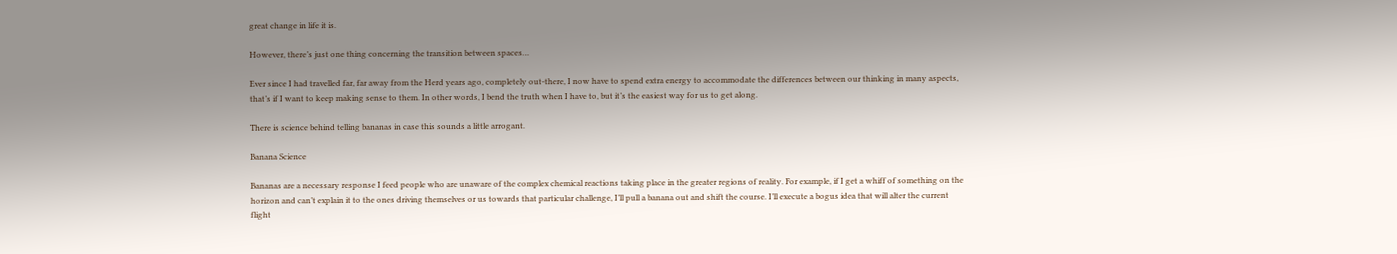great change in life it is.

However, there’s just one thing concerning the transition between spaces…

Ever since I had travelled far, far away from the Herd years ago, completely out-there, I now have to spend extra energy to accommodate the differences between our thinking in many aspects, that’s if I want to keep making sense to them. In other words, I bend the truth when I have to, but it’s the easiest way for us to get along.

There is science behind telling bananas in case this sounds a little arrogant.

Banana Science

Bananas are a necessary response I feed people who are unaware of the complex chemical reactions taking place in the greater regions of reality. For example, if I get a whiff of something on the horizon and can’t explain it to the ones driving themselves or us towards that particular challenge, I’ll pull a banana out and shift the course. I’ll execute a bogus idea that will alter the current flight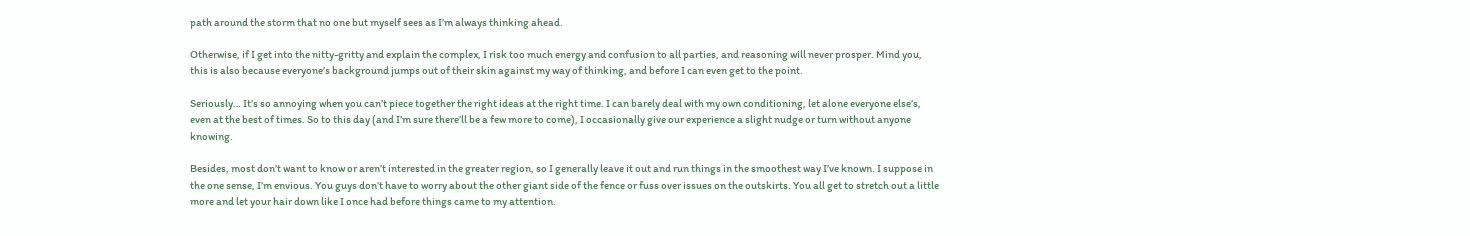path around the storm that no one but myself sees as I’m always thinking ahead.

Otherwise, if I get into the nitty-gritty and explain the complex, I risk too much energy and confusion to all parties, and reasoning will never prosper. Mind you, this is also because everyone’s background jumps out of their skin against my way of thinking, and before I can even get to the point.

Seriously… It’s so annoying when you can’t piece together the right ideas at the right time. I can barely deal with my own conditioning, let alone everyone else’s, even at the best of times. So to this day (and I’m sure there’ll be a few more to come), I occasionally give our experience a slight nudge or turn without anyone knowing.

Besides, most don’t want to know or aren’t interested in the greater region, so I generally leave it out and run things in the smoothest way I’ve known. I suppose in the one sense, I’m envious. You guys don’t have to worry about the other giant side of the fence or fuss over issues on the outskirts. You all get to stretch out a little more and let your hair down like I once had before things came to my attention.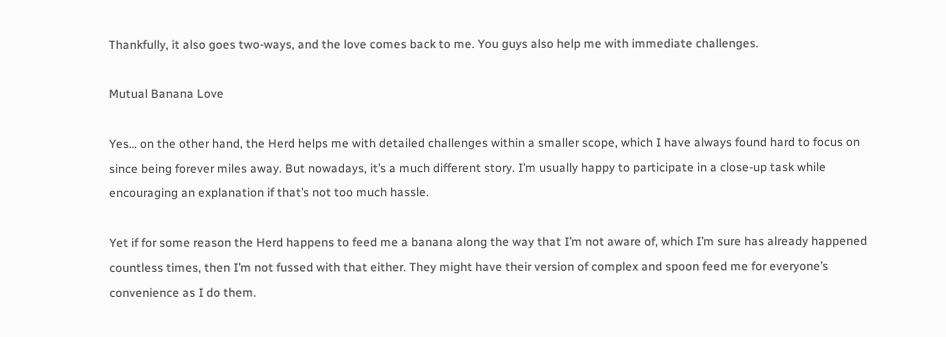Thankfully, it also goes two-ways, and the love comes back to me. You guys also help me with immediate challenges.

Mutual Banana Love

Yes… on the other hand, the Herd helps me with detailed challenges within a smaller scope, which I have always found hard to focus on since being forever miles away. But nowadays, it’s a much different story. I’m usually happy to participate in a close-up task while encouraging an explanation if that’s not too much hassle.

Yet if for some reason the Herd happens to feed me a banana along the way that I’m not aware of, which I’m sure has already happened countless times, then I’m not fussed with that either. They might have their version of complex and spoon feed me for everyone’s convenience as I do them.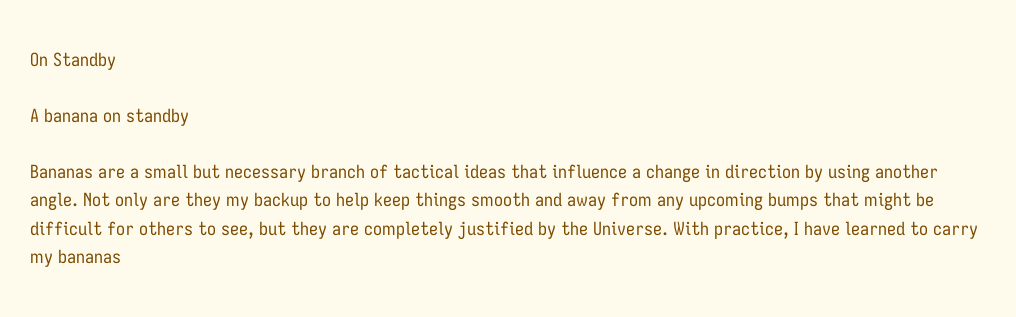On Standby

A banana on standby

Bananas are a small but necessary branch of tactical ideas that influence a change in direction by using another angle. Not only are they my backup to help keep things smooth and away from any upcoming bumps that might be difficult for others to see, but they are completely justified by the Universe. With practice, I have learned to carry my bananas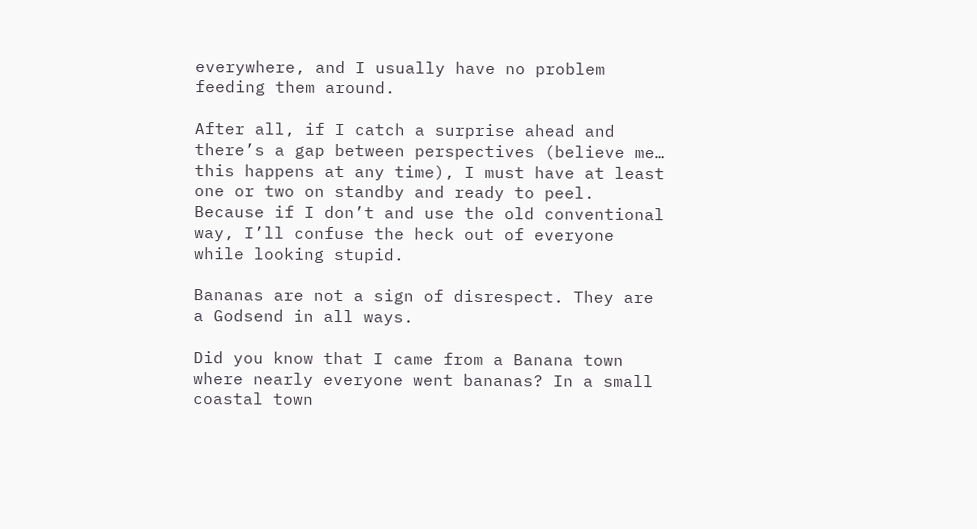everywhere, and I usually have no problem feeding them around.

After all, if I catch a surprise ahead and there’s a gap between perspectives (believe me… this happens at any time), I must have at least one or two on standby and ready to peel. Because if I don’t and use the old conventional way, I’ll confuse the heck out of everyone while looking stupid.

Bananas are not a sign of disrespect. They are a Godsend in all ways.

Did you know that I came from a Banana town where nearly everyone went bananas? In a small coastal town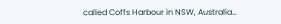called Coffs Harbour in NSW, Australia…